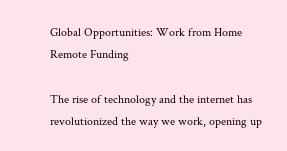Global Opportunities: Work from Home Remote Funding

The rise of technology and the internet has revolutionized the way we work, opening up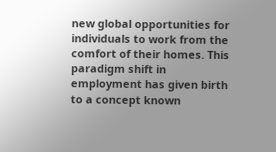new global opportunities for individuals to work from the comfort of their homes. This paradigm shift in employment has given birth to a concept known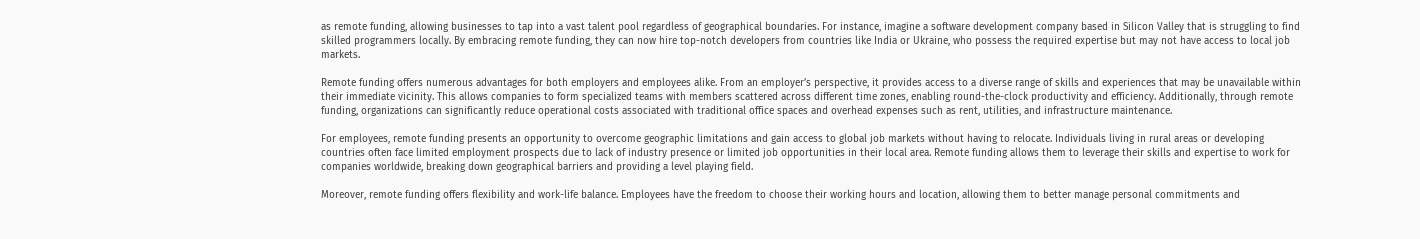as remote funding, allowing businesses to tap into a vast talent pool regardless of geographical boundaries. For instance, imagine a software development company based in Silicon Valley that is struggling to find skilled programmers locally. By embracing remote funding, they can now hire top-notch developers from countries like India or Ukraine, who possess the required expertise but may not have access to local job markets.

Remote funding offers numerous advantages for both employers and employees alike. From an employer’s perspective, it provides access to a diverse range of skills and experiences that may be unavailable within their immediate vicinity. This allows companies to form specialized teams with members scattered across different time zones, enabling round-the-clock productivity and efficiency. Additionally, through remote funding, organizations can significantly reduce operational costs associated with traditional office spaces and overhead expenses such as rent, utilities, and infrastructure maintenance.

For employees, remote funding presents an opportunity to overcome geographic limitations and gain access to global job markets without having to relocate. Individuals living in rural areas or developing countries often face limited employment prospects due to lack of industry presence or limited job opportunities in their local area. Remote funding allows them to leverage their skills and expertise to work for companies worldwide, breaking down geographical barriers and providing a level playing field.

Moreover, remote funding offers flexibility and work-life balance. Employees have the freedom to choose their working hours and location, allowing them to better manage personal commitments and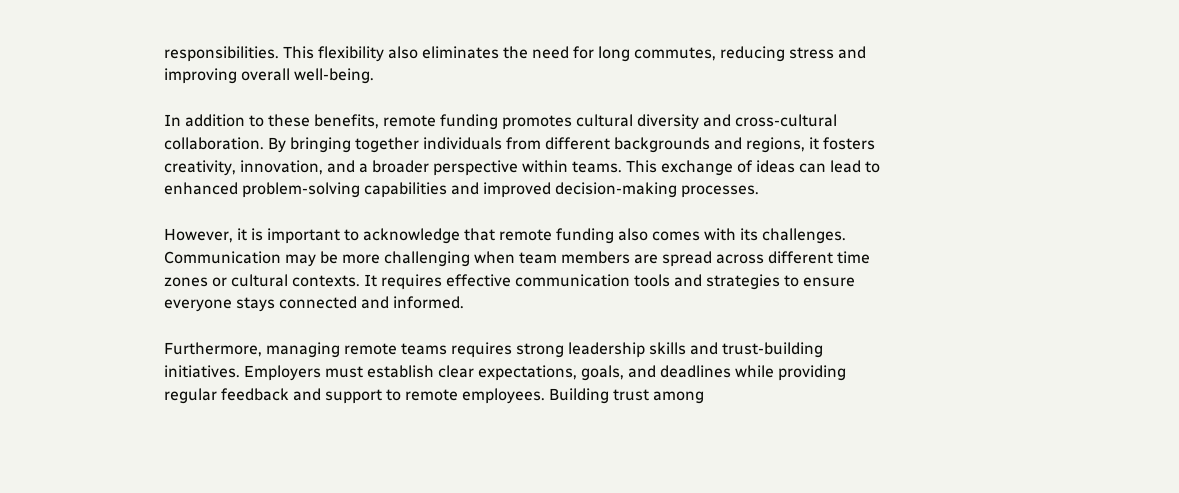responsibilities. This flexibility also eliminates the need for long commutes, reducing stress and improving overall well-being.

In addition to these benefits, remote funding promotes cultural diversity and cross-cultural collaboration. By bringing together individuals from different backgrounds and regions, it fosters creativity, innovation, and a broader perspective within teams. This exchange of ideas can lead to enhanced problem-solving capabilities and improved decision-making processes.

However, it is important to acknowledge that remote funding also comes with its challenges. Communication may be more challenging when team members are spread across different time zones or cultural contexts. It requires effective communication tools and strategies to ensure everyone stays connected and informed.

Furthermore, managing remote teams requires strong leadership skills and trust-building initiatives. Employers must establish clear expectations, goals, and deadlines while providing regular feedback and support to remote employees. Building trust among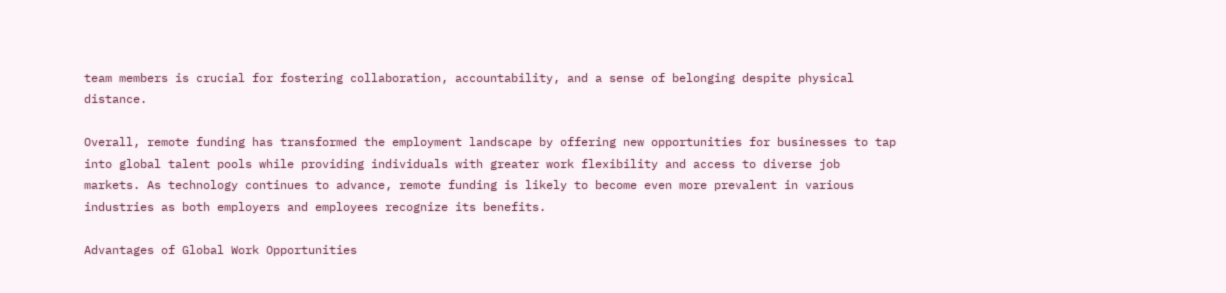team members is crucial for fostering collaboration, accountability, and a sense of belonging despite physical distance.

Overall, remote funding has transformed the employment landscape by offering new opportunities for businesses to tap into global talent pools while providing individuals with greater work flexibility and access to diverse job markets. As technology continues to advance, remote funding is likely to become even more prevalent in various industries as both employers and employees recognize its benefits.

Advantages of Global Work Opportunities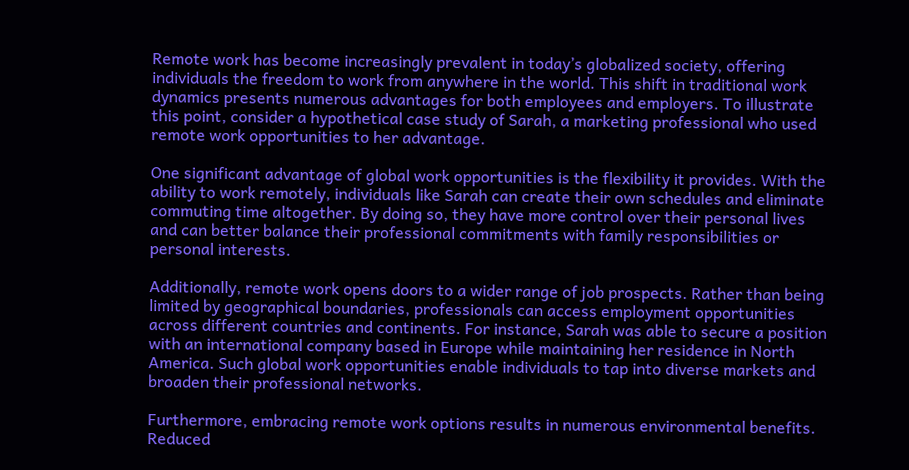Remote work has become increasingly prevalent in today’s globalized society, offering individuals the freedom to work from anywhere in the world. This shift in traditional work dynamics presents numerous advantages for both employees and employers. To illustrate this point, consider a hypothetical case study of Sarah, a marketing professional who used remote work opportunities to her advantage.

One significant advantage of global work opportunities is the flexibility it provides. With the ability to work remotely, individuals like Sarah can create their own schedules and eliminate commuting time altogether. By doing so, they have more control over their personal lives and can better balance their professional commitments with family responsibilities or personal interests.

Additionally, remote work opens doors to a wider range of job prospects. Rather than being limited by geographical boundaries, professionals can access employment opportunities across different countries and continents. For instance, Sarah was able to secure a position with an international company based in Europe while maintaining her residence in North America. Such global work opportunities enable individuals to tap into diverse markets and broaden their professional networks.

Furthermore, embracing remote work options results in numerous environmental benefits. Reduced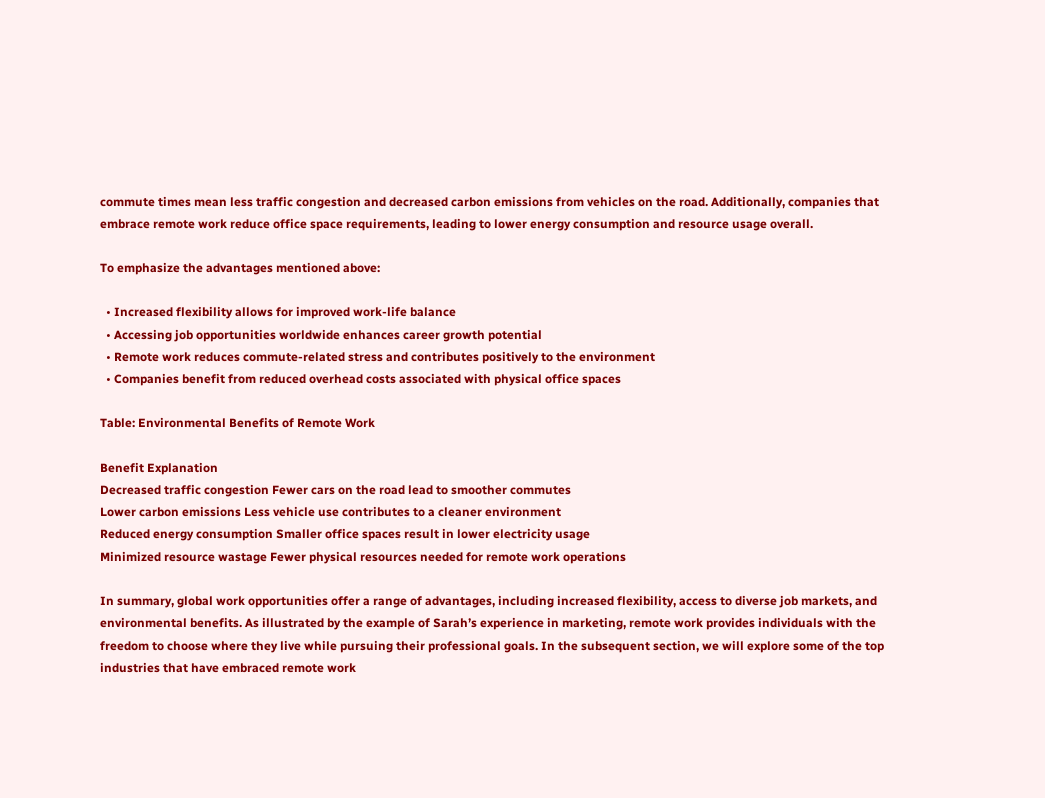commute times mean less traffic congestion and decreased carbon emissions from vehicles on the road. Additionally, companies that embrace remote work reduce office space requirements, leading to lower energy consumption and resource usage overall.

To emphasize the advantages mentioned above:

  • Increased flexibility allows for improved work-life balance
  • Accessing job opportunities worldwide enhances career growth potential
  • Remote work reduces commute-related stress and contributes positively to the environment
  • Companies benefit from reduced overhead costs associated with physical office spaces

Table: Environmental Benefits of Remote Work

Benefit Explanation
Decreased traffic congestion Fewer cars on the road lead to smoother commutes
Lower carbon emissions Less vehicle use contributes to a cleaner environment
Reduced energy consumption Smaller office spaces result in lower electricity usage
Minimized resource wastage Fewer physical resources needed for remote work operations

In summary, global work opportunities offer a range of advantages, including increased flexibility, access to diverse job markets, and environmental benefits. As illustrated by the example of Sarah’s experience in marketing, remote work provides individuals with the freedom to choose where they live while pursuing their professional goals. In the subsequent section, we will explore some of the top industries that have embraced remote work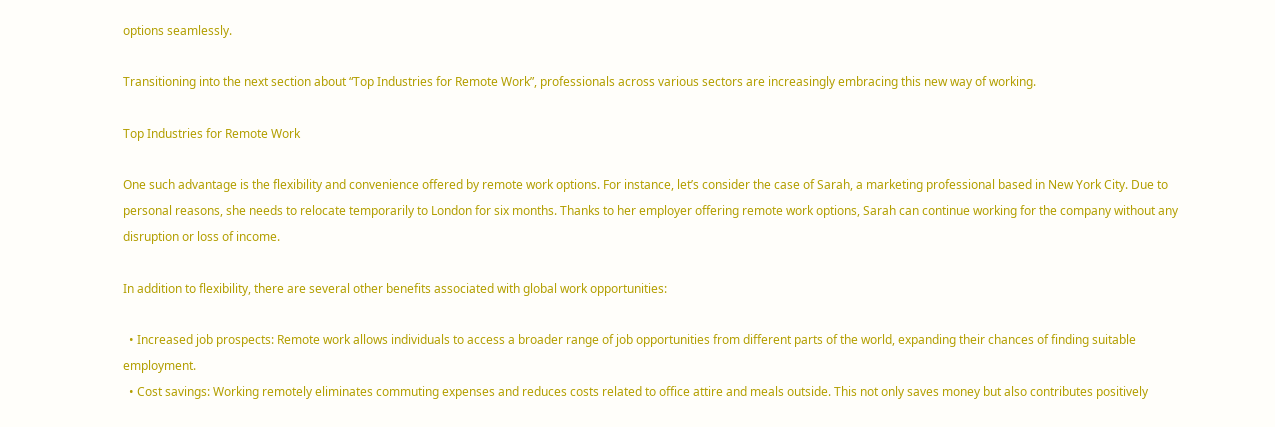options seamlessly.

Transitioning into the next section about “Top Industries for Remote Work”, professionals across various sectors are increasingly embracing this new way of working.

Top Industries for Remote Work

One such advantage is the flexibility and convenience offered by remote work options. For instance, let’s consider the case of Sarah, a marketing professional based in New York City. Due to personal reasons, she needs to relocate temporarily to London for six months. Thanks to her employer offering remote work options, Sarah can continue working for the company without any disruption or loss of income.

In addition to flexibility, there are several other benefits associated with global work opportunities:

  • Increased job prospects: Remote work allows individuals to access a broader range of job opportunities from different parts of the world, expanding their chances of finding suitable employment.
  • Cost savings: Working remotely eliminates commuting expenses and reduces costs related to office attire and meals outside. This not only saves money but also contributes positively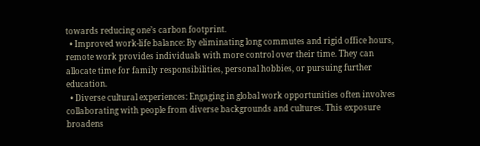towards reducing one’s carbon footprint.
  • Improved work-life balance: By eliminating long commutes and rigid office hours, remote work provides individuals with more control over their time. They can allocate time for family responsibilities, personal hobbies, or pursuing further education.
  • Diverse cultural experiences: Engaging in global work opportunities often involves collaborating with people from diverse backgrounds and cultures. This exposure broadens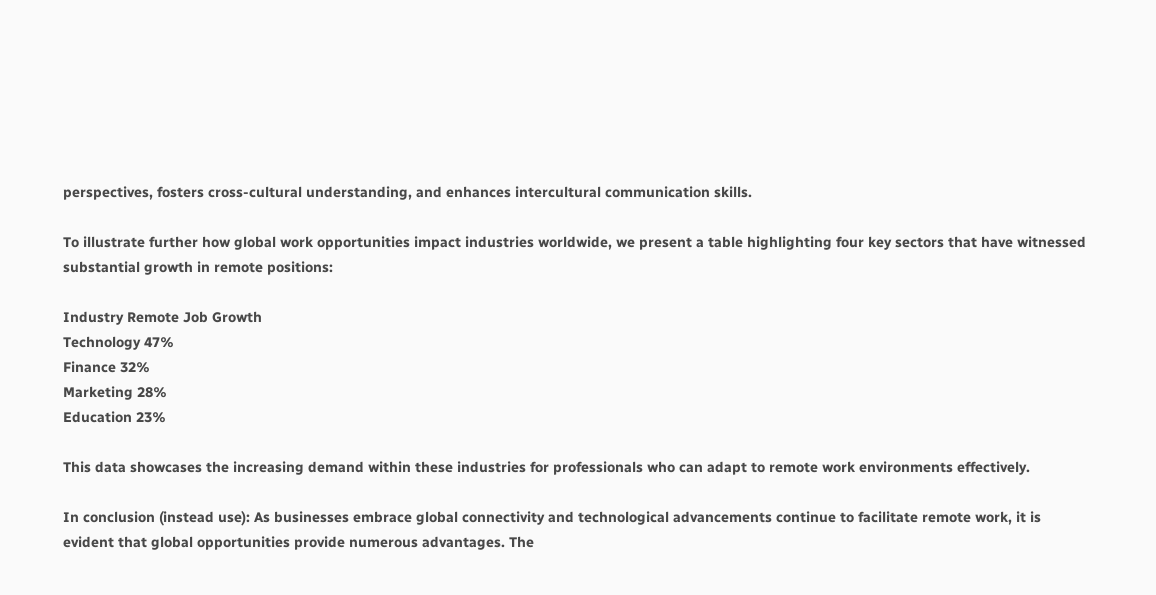perspectives, fosters cross-cultural understanding, and enhances intercultural communication skills.

To illustrate further how global work opportunities impact industries worldwide, we present a table highlighting four key sectors that have witnessed substantial growth in remote positions:

Industry Remote Job Growth
Technology 47%
Finance 32%
Marketing 28%
Education 23%

This data showcases the increasing demand within these industries for professionals who can adapt to remote work environments effectively.

In conclusion (instead use): As businesses embrace global connectivity and technological advancements continue to facilitate remote work, it is evident that global opportunities provide numerous advantages. The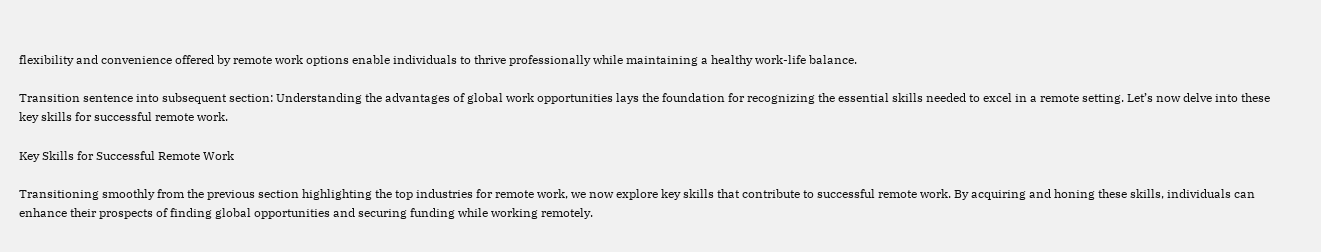flexibility and convenience offered by remote work options enable individuals to thrive professionally while maintaining a healthy work-life balance.

Transition sentence into subsequent section: Understanding the advantages of global work opportunities lays the foundation for recognizing the essential skills needed to excel in a remote setting. Let’s now delve into these key skills for successful remote work.

Key Skills for Successful Remote Work

Transitioning smoothly from the previous section highlighting the top industries for remote work, we now explore key skills that contribute to successful remote work. By acquiring and honing these skills, individuals can enhance their prospects of finding global opportunities and securing funding while working remotely.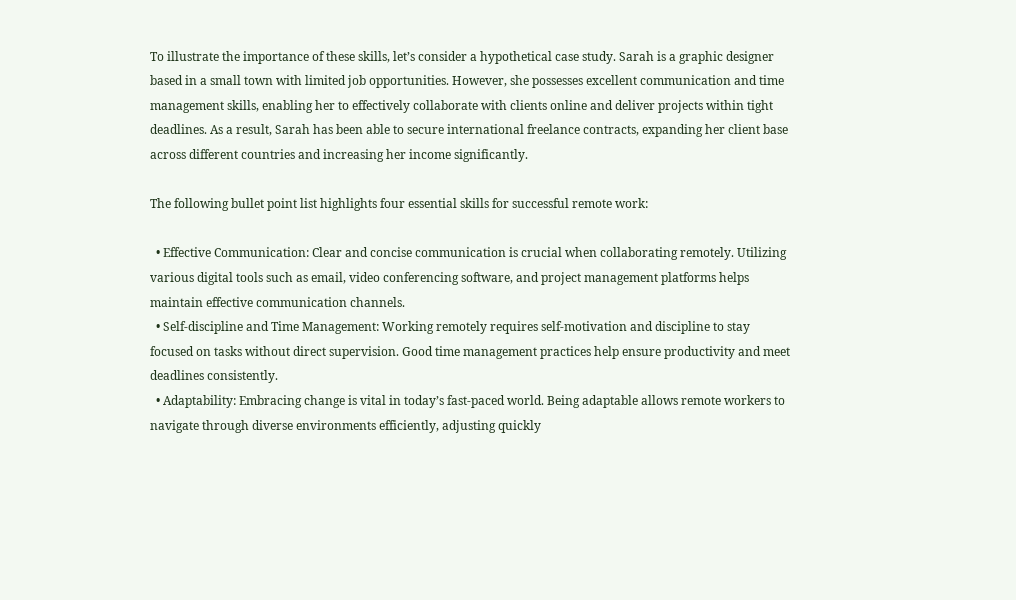To illustrate the importance of these skills, let’s consider a hypothetical case study. Sarah is a graphic designer based in a small town with limited job opportunities. However, she possesses excellent communication and time management skills, enabling her to effectively collaborate with clients online and deliver projects within tight deadlines. As a result, Sarah has been able to secure international freelance contracts, expanding her client base across different countries and increasing her income significantly.

The following bullet point list highlights four essential skills for successful remote work:

  • Effective Communication: Clear and concise communication is crucial when collaborating remotely. Utilizing various digital tools such as email, video conferencing software, and project management platforms helps maintain effective communication channels.
  • Self-discipline and Time Management: Working remotely requires self-motivation and discipline to stay focused on tasks without direct supervision. Good time management practices help ensure productivity and meet deadlines consistently.
  • Adaptability: Embracing change is vital in today’s fast-paced world. Being adaptable allows remote workers to navigate through diverse environments efficiently, adjusting quickly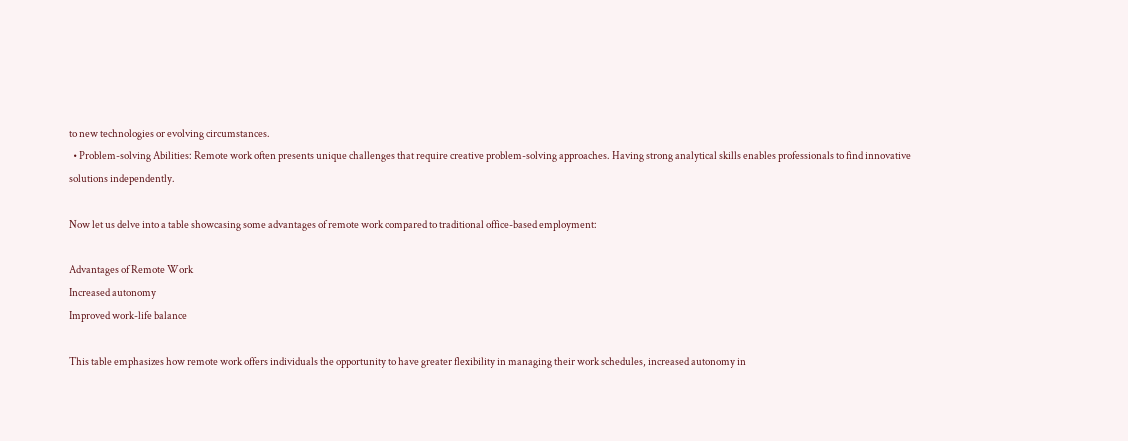to new technologies or evolving circumstances.
  • Problem-solving Abilities: Remote work often presents unique challenges that require creative problem-solving approaches. Having strong analytical skills enables professionals to find innovative solutions independently.

Now let us delve into a table showcasing some advantages of remote work compared to traditional office-based employment:

Advantages of Remote Work
Increased autonomy
Improved work-life balance

This table emphasizes how remote work offers individuals the opportunity to have greater flexibility in managing their work schedules, increased autonomy in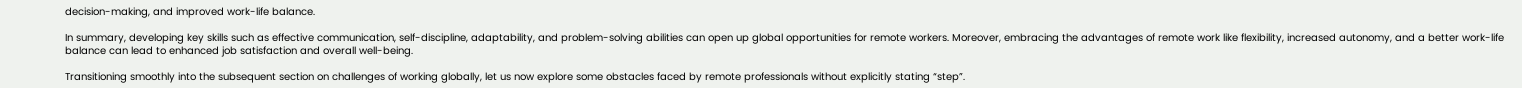decision-making, and improved work-life balance.

In summary, developing key skills such as effective communication, self-discipline, adaptability, and problem-solving abilities can open up global opportunities for remote workers. Moreover, embracing the advantages of remote work like flexibility, increased autonomy, and a better work-life balance can lead to enhanced job satisfaction and overall well-being.

Transitioning smoothly into the subsequent section on challenges of working globally, let us now explore some obstacles faced by remote professionals without explicitly stating “step”.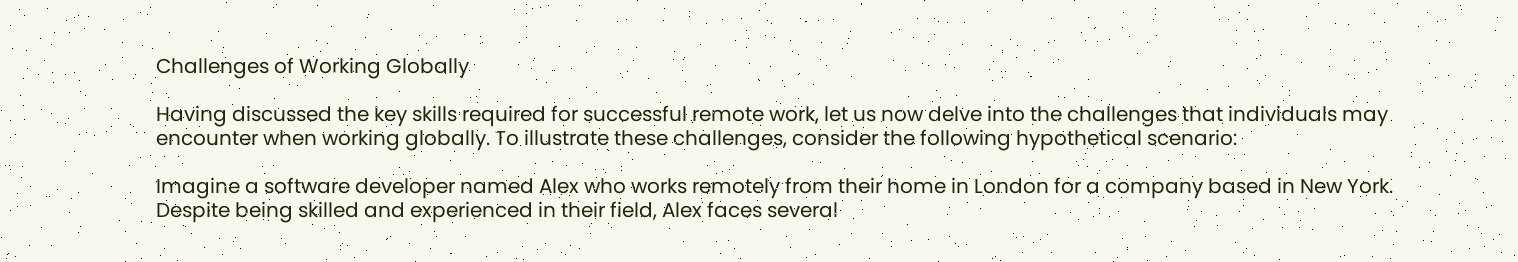Challenges of Working Globally

Having discussed the key skills required for successful remote work, let us now delve into the challenges that individuals may encounter when working globally. To illustrate these challenges, consider the following hypothetical scenario:

Imagine a software developer named Alex who works remotely from their home in London for a company based in New York. Despite being skilled and experienced in their field, Alex faces several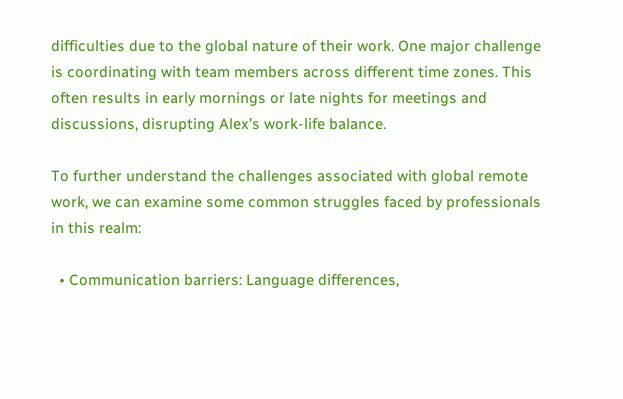difficulties due to the global nature of their work. One major challenge is coordinating with team members across different time zones. This often results in early mornings or late nights for meetings and discussions, disrupting Alex’s work-life balance.

To further understand the challenges associated with global remote work, we can examine some common struggles faced by professionals in this realm:

  • Communication barriers: Language differences,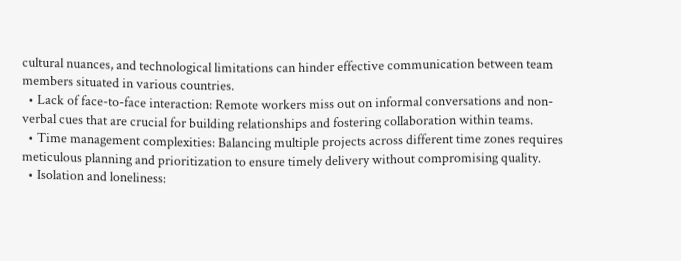cultural nuances, and technological limitations can hinder effective communication between team members situated in various countries.
  • Lack of face-to-face interaction: Remote workers miss out on informal conversations and non-verbal cues that are crucial for building relationships and fostering collaboration within teams.
  • Time management complexities: Balancing multiple projects across different time zones requires meticulous planning and prioritization to ensure timely delivery without compromising quality.
  • Isolation and loneliness: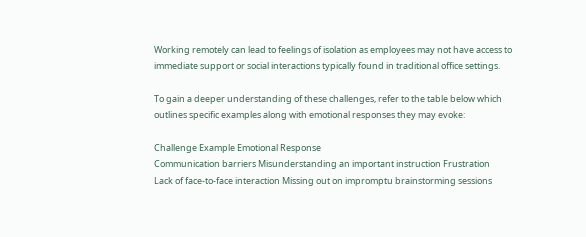Working remotely can lead to feelings of isolation as employees may not have access to immediate support or social interactions typically found in traditional office settings.

To gain a deeper understanding of these challenges, refer to the table below which outlines specific examples along with emotional responses they may evoke:

Challenge Example Emotional Response
Communication barriers Misunderstanding an important instruction Frustration
Lack of face-to-face interaction Missing out on impromptu brainstorming sessions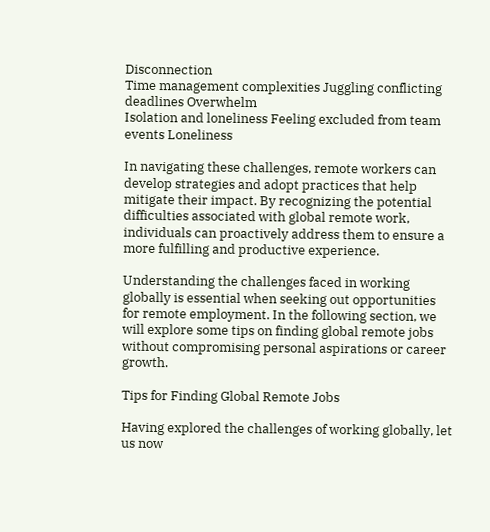Disconnection
Time management complexities Juggling conflicting deadlines Overwhelm
Isolation and loneliness Feeling excluded from team events Loneliness

In navigating these challenges, remote workers can develop strategies and adopt practices that help mitigate their impact. By recognizing the potential difficulties associated with global remote work, individuals can proactively address them to ensure a more fulfilling and productive experience.

Understanding the challenges faced in working globally is essential when seeking out opportunities for remote employment. In the following section, we will explore some tips on finding global remote jobs without compromising personal aspirations or career growth.

Tips for Finding Global Remote Jobs

Having explored the challenges of working globally, let us now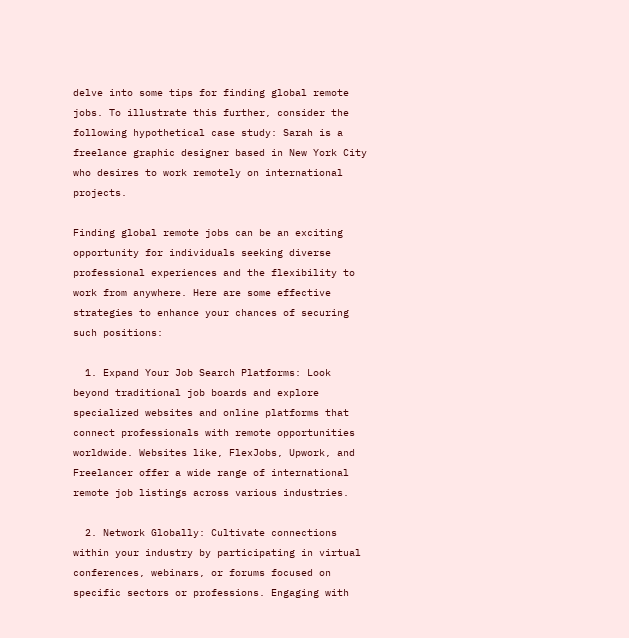delve into some tips for finding global remote jobs. To illustrate this further, consider the following hypothetical case study: Sarah is a freelance graphic designer based in New York City who desires to work remotely on international projects.

Finding global remote jobs can be an exciting opportunity for individuals seeking diverse professional experiences and the flexibility to work from anywhere. Here are some effective strategies to enhance your chances of securing such positions:

  1. Expand Your Job Search Platforms: Look beyond traditional job boards and explore specialized websites and online platforms that connect professionals with remote opportunities worldwide. Websites like, FlexJobs, Upwork, and Freelancer offer a wide range of international remote job listings across various industries.

  2. Network Globally: Cultivate connections within your industry by participating in virtual conferences, webinars, or forums focused on specific sectors or professions. Engaging with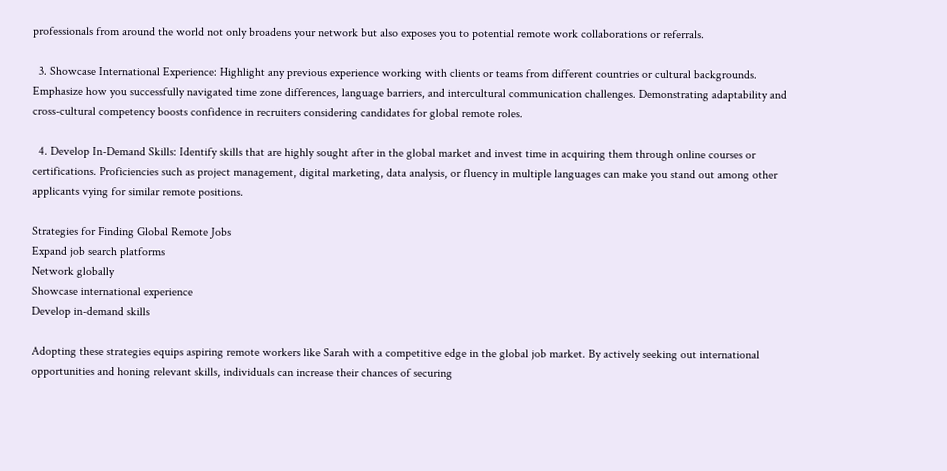professionals from around the world not only broadens your network but also exposes you to potential remote work collaborations or referrals.

  3. Showcase International Experience: Highlight any previous experience working with clients or teams from different countries or cultural backgrounds. Emphasize how you successfully navigated time zone differences, language barriers, and intercultural communication challenges. Demonstrating adaptability and cross-cultural competency boosts confidence in recruiters considering candidates for global remote roles.

  4. Develop In-Demand Skills: Identify skills that are highly sought after in the global market and invest time in acquiring them through online courses or certifications. Proficiencies such as project management, digital marketing, data analysis, or fluency in multiple languages can make you stand out among other applicants vying for similar remote positions.

Strategies for Finding Global Remote Jobs
Expand job search platforms
Network globally
Showcase international experience
Develop in-demand skills

Adopting these strategies equips aspiring remote workers like Sarah with a competitive edge in the global job market. By actively seeking out international opportunities and honing relevant skills, individuals can increase their chances of securing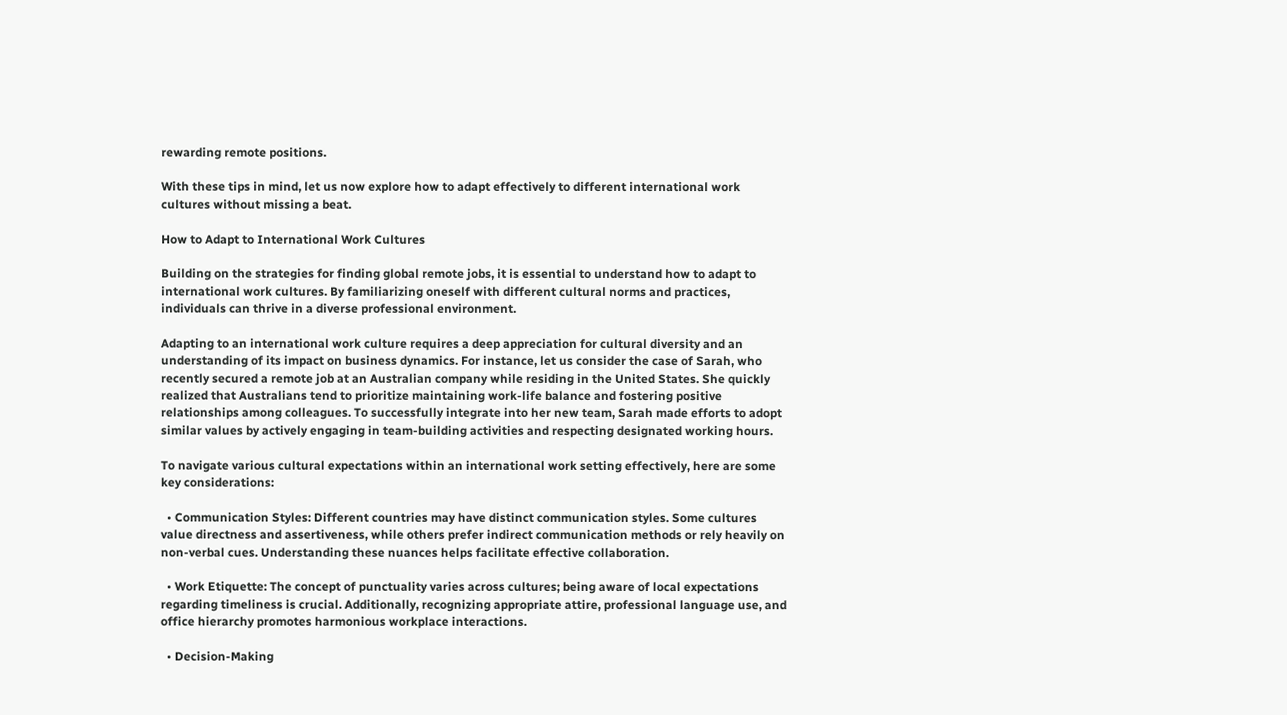rewarding remote positions.

With these tips in mind, let us now explore how to adapt effectively to different international work cultures without missing a beat.

How to Adapt to International Work Cultures

Building on the strategies for finding global remote jobs, it is essential to understand how to adapt to international work cultures. By familiarizing oneself with different cultural norms and practices, individuals can thrive in a diverse professional environment.

Adapting to an international work culture requires a deep appreciation for cultural diversity and an understanding of its impact on business dynamics. For instance, let us consider the case of Sarah, who recently secured a remote job at an Australian company while residing in the United States. She quickly realized that Australians tend to prioritize maintaining work-life balance and fostering positive relationships among colleagues. To successfully integrate into her new team, Sarah made efforts to adopt similar values by actively engaging in team-building activities and respecting designated working hours.

To navigate various cultural expectations within an international work setting effectively, here are some key considerations:

  • Communication Styles: Different countries may have distinct communication styles. Some cultures value directness and assertiveness, while others prefer indirect communication methods or rely heavily on non-verbal cues. Understanding these nuances helps facilitate effective collaboration.

  • Work Etiquette: The concept of punctuality varies across cultures; being aware of local expectations regarding timeliness is crucial. Additionally, recognizing appropriate attire, professional language use, and office hierarchy promotes harmonious workplace interactions.

  • Decision-Making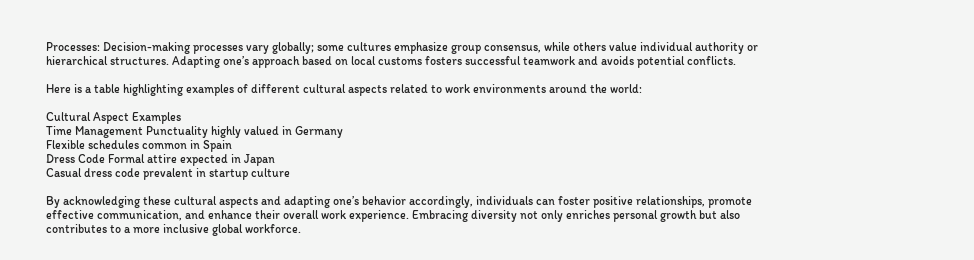Processes: Decision-making processes vary globally; some cultures emphasize group consensus, while others value individual authority or hierarchical structures. Adapting one’s approach based on local customs fosters successful teamwork and avoids potential conflicts.

Here is a table highlighting examples of different cultural aspects related to work environments around the world:

Cultural Aspect Examples
Time Management Punctuality highly valued in Germany
Flexible schedules common in Spain
Dress Code Formal attire expected in Japan
Casual dress code prevalent in startup culture

By acknowledging these cultural aspects and adapting one’s behavior accordingly, individuals can foster positive relationships, promote effective communication, and enhance their overall work experience. Embracing diversity not only enriches personal growth but also contributes to a more inclusive global workforce.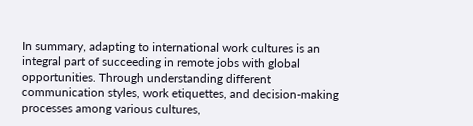In summary, adapting to international work cultures is an integral part of succeeding in remote jobs with global opportunities. Through understanding different communication styles, work etiquettes, and decision-making processes among various cultures,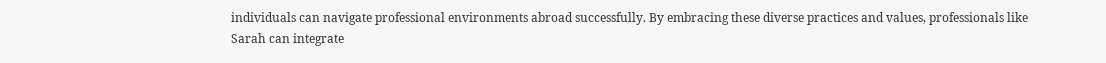individuals can navigate professional environments abroad successfully. By embracing these diverse practices and values, professionals like Sarah can integrate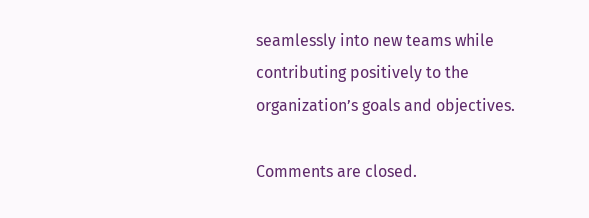seamlessly into new teams while contributing positively to the organization’s goals and objectives.

Comments are closed.